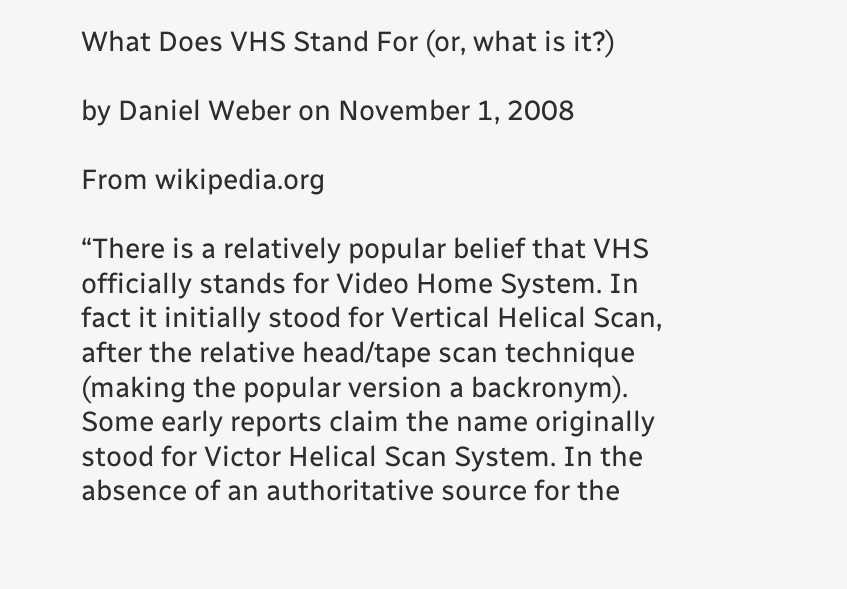What Does VHS Stand For (or, what is it?)

by Daniel Weber on November 1, 2008

From wikipedia.org

“There is a relatively popular belief that VHS officially stands for Video Home System. In fact it initially stood for Vertical Helical Scan, after the relative head/tape scan technique (making the popular version a backronym). Some early reports claim the name originally stood for Victor Helical Scan System. In the absence of an authoritative source for the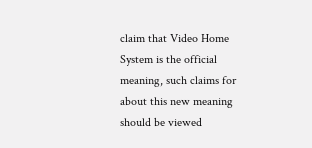claim that Video Home System is the official meaning, such claims for about this new meaning should be viewed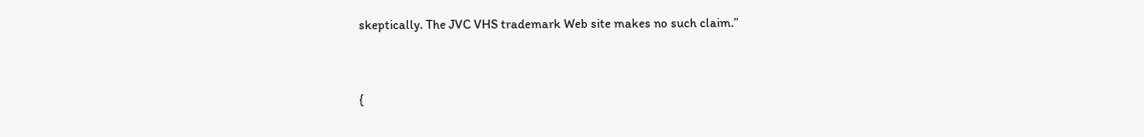skeptically. The JVC VHS trademark Web site makes no such claim.”


{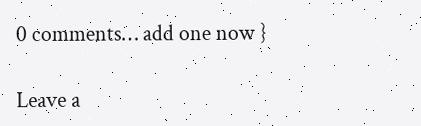0 comments… add one now }

Leave a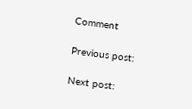Comment

Previous post:

Next post: